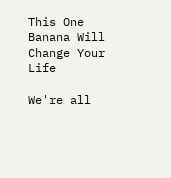This One Banana Will Change Your Life

We're all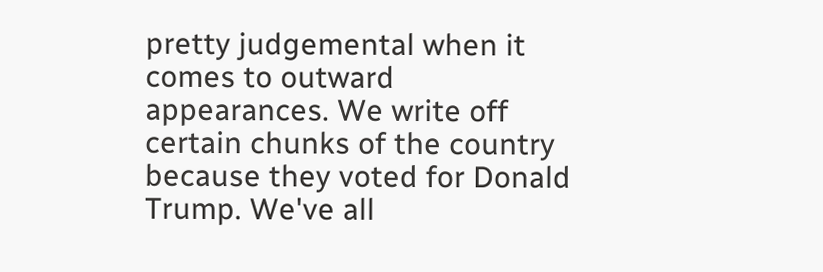pretty judgemental when it comes to outward appearances. We write off certain chunks of the country because they voted for Donald Trump. We've all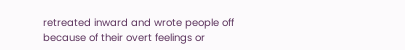retreated inward and wrote people off because of their overt feelings or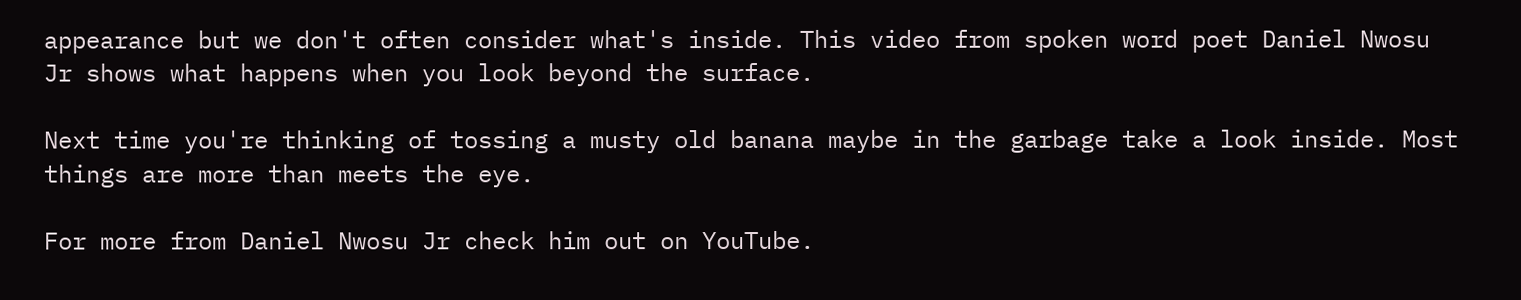appearance but we don't often consider what's inside. This video from spoken word poet Daniel Nwosu Jr shows what happens when you look beyond the surface.

Next time you're thinking of tossing a musty old banana maybe in the garbage take a look inside. Most things are more than meets the eye.

For more from Daniel Nwosu Jr check him out on YouTube.